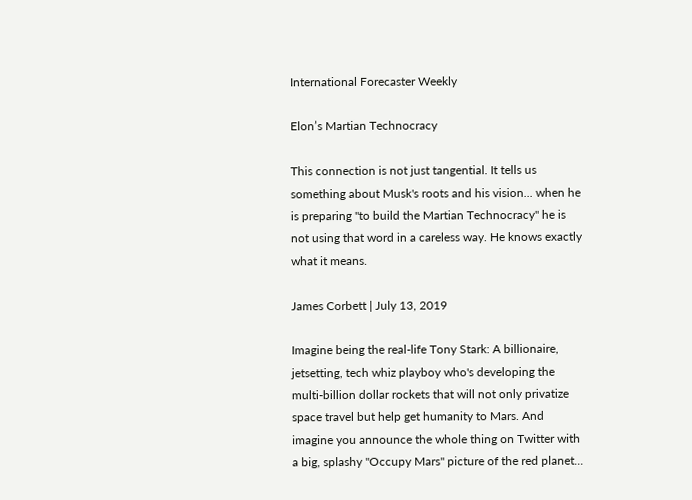International Forecaster Weekly

Elon’s Martian Technocracy

This connection is not just tangential. It tells us something about Musk's roots and his vision... when he is preparing "to build the Martian Technocracy" he is not using that word in a careless way. He knows exactly what it means.

James Corbett | July 13, 2019

Imagine being the real-life Tony Stark: A billionaire, jetsetting, tech whiz playboy who's developing the multi-billion dollar rockets that will not only privatize space travel but help get humanity to Mars. And imagine you announce the whole thing on Twitter with a big, splashy "Occupy Mars" picture of the red planet...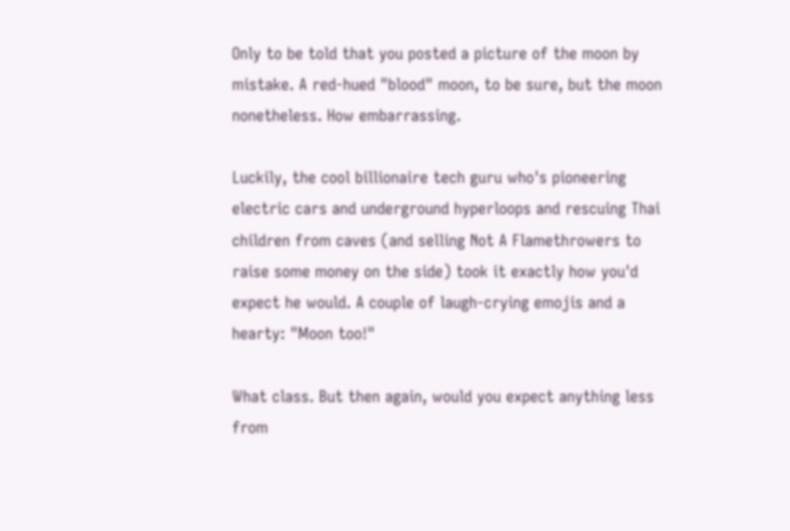Only to be told that you posted a picture of the moon by mistake. A red-hued "blood" moon, to be sure, but the moon nonetheless. How embarrassing.

Luckily, the cool billionaire tech guru who's pioneering electric cars and underground hyperloops and rescuing Thai children from caves (and selling Not A Flamethrowers to raise some money on the side) took it exactly how you'd expect he would. A couple of laugh-crying emojis and a hearty: "Moon too!"

What class. But then again, would you expect anything less from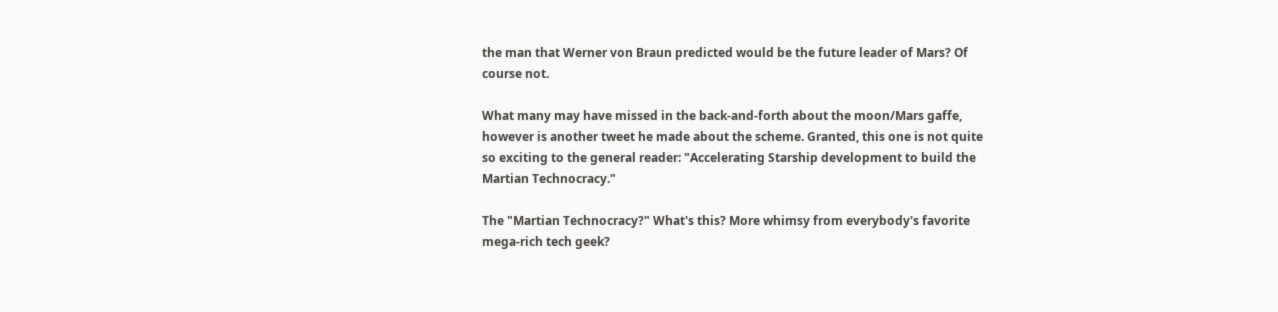the man that Werner von Braun predicted would be the future leader of Mars? Of course not.

What many may have missed in the back-and-forth about the moon/Mars gaffe, however is another tweet he made about the scheme. Granted, this one is not quite so exciting to the general reader: "Accelerating Starship development to build the Martian Technocracy."

The "Martian Technocracy?" What's this? More whimsy from everybody's favorite mega-rich tech geek?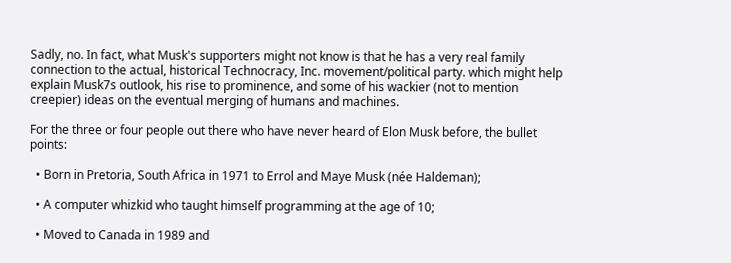Sadly, no. In fact, what Musk's supporters might not know is that he has a very real family connection to the actual, historical Technocracy, Inc. movement/political party. which might help explain Musk7s outlook, his rise to prominence, and some of his wackier (not to mention creepier) ideas on the eventual merging of humans and machines.

For the three or four people out there who have never heard of Elon Musk before, the bullet points:

  • Born in Pretoria, South Africa in 1971 to Errol and Maye Musk (née Haldeman);

  • A computer whizkid who taught himself programming at the age of 10;

  • Moved to Canada in 1989 and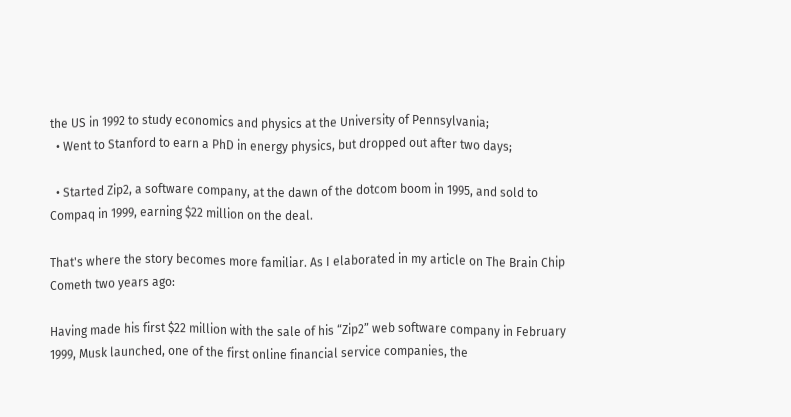the US in 1992 to study economics and physics at the University of Pennsylvania;
  • Went to Stanford to earn a PhD in energy physics, but dropped out after two days;

  • Started Zip2, a software company, at the dawn of the dotcom boom in 1995, and sold to Compaq in 1999, earning $22 million on the deal.

That's where the story becomes more familiar. As I elaborated in my article on The Brain Chip Cometh two years ago:

Having made his first $22 million with the sale of his “Zip2” web software company in February 1999, Musk launched, one of the first online financial service companies, the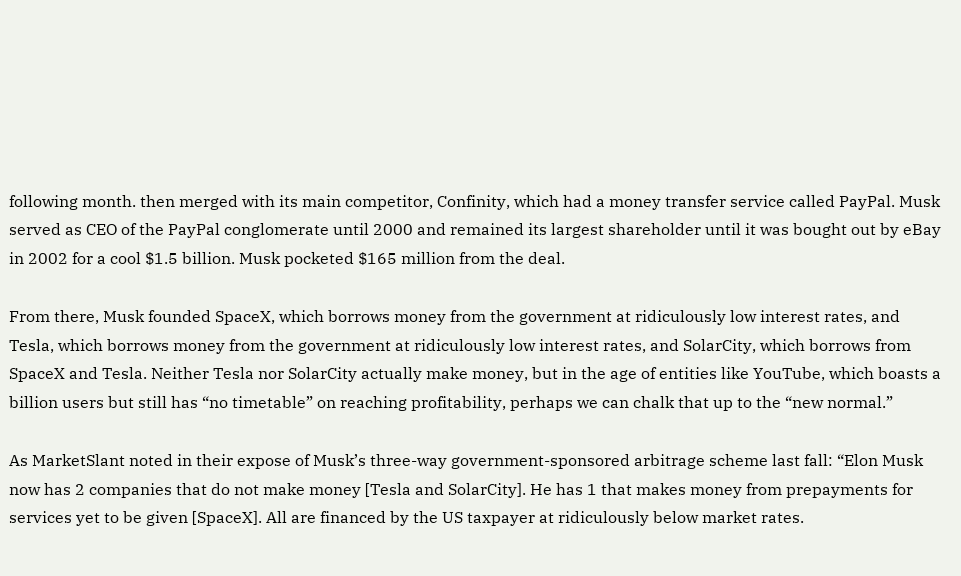following month. then merged with its main competitor, Confinity, which had a money transfer service called PayPal. Musk served as CEO of the PayPal conglomerate until 2000 and remained its largest shareholder until it was bought out by eBay in 2002 for a cool $1.5 billion. Musk pocketed $165 million from the deal.

From there, Musk founded SpaceX, which borrows money from the government at ridiculously low interest rates, and Tesla, which borrows money from the government at ridiculously low interest rates, and SolarCity, which borrows from SpaceX and Tesla. Neither Tesla nor SolarCity actually make money, but in the age of entities like YouTube, which boasts a billion users but still has “no timetable” on reaching profitability, perhaps we can chalk that up to the “new normal.”

As MarketSlant noted in their expose of Musk’s three-way government-sponsored arbitrage scheme last fall: “Elon Musk now has 2 companies that do not make money [Tesla and SolarCity]. He has 1 that makes money from prepayments for services yet to be given [SpaceX]. All are financed by the US taxpayer at ridiculously below market rates.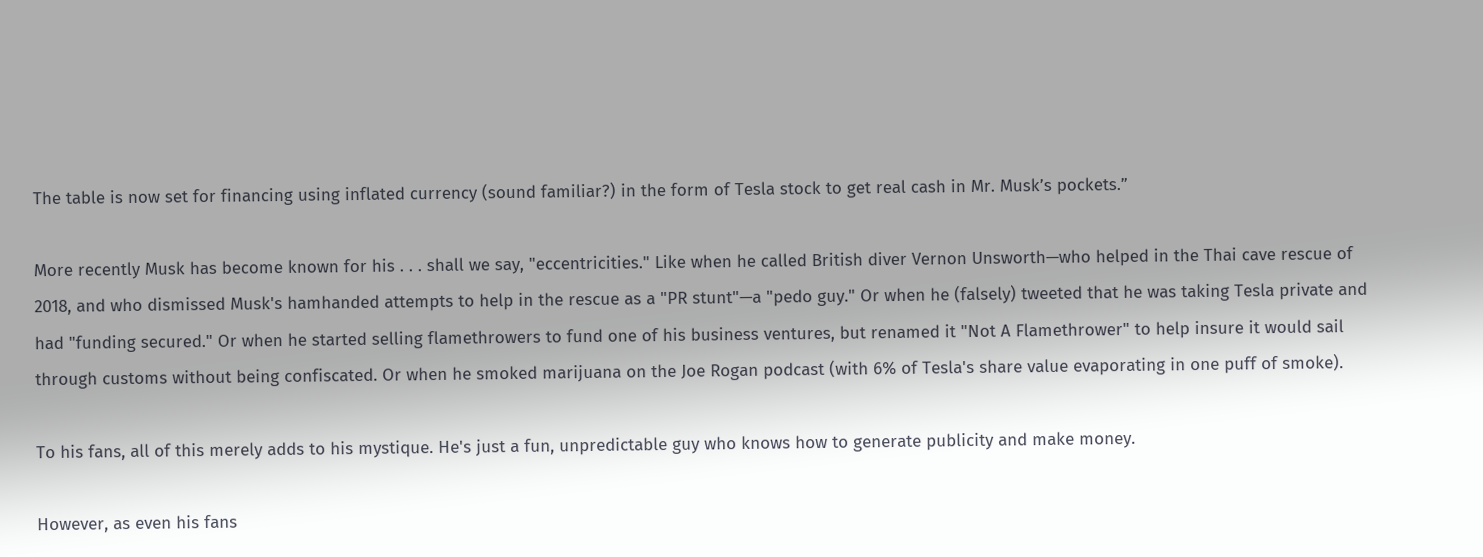The table is now set for financing using inflated currency (sound familiar?) in the form of Tesla stock to get real cash in Mr. Musk’s pockets.”

More recently Musk has become known for his . . . shall we say, "eccentricities." Like when he called British diver Vernon Unsworth—who helped in the Thai cave rescue of 2018, and who dismissed Musk's hamhanded attempts to help in the rescue as a "PR stunt"—a "pedo guy." Or when he (falsely) tweeted that he was taking Tesla private and had "funding secured." Or when he started selling flamethrowers to fund one of his business ventures, but renamed it "Not A Flamethrower" to help insure it would sail through customs without being confiscated. Or when he smoked marijuana on the Joe Rogan podcast (with 6% of Tesla's share value evaporating in one puff of smoke).

To his fans, all of this merely adds to his mystique. He's just a fun, unpredictable guy who knows how to generate publicity and make money.

However, as even his fans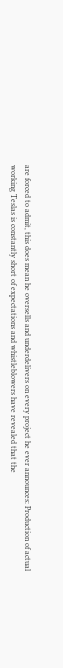are forced to admit, this does mean he oversells and underdelivers on every project he ever announces: Production of actual working Teslas is constantly short of expectations and whistleblowers have revealed that the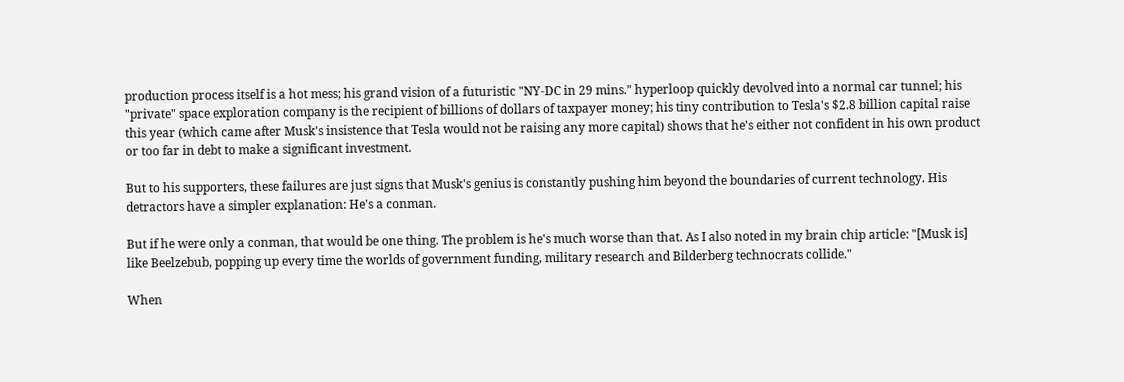production process itself is a hot mess; his grand vision of a futuristic "NY-DC in 29 mins." hyperloop quickly devolved into a normal car tunnel; his "private" space exploration company is the recipient of billions of dollars of taxpayer money; his tiny contribution to Tesla's $2.8 billion capital raise this year (which came after Musk's insistence that Tesla would not be raising any more capital) shows that he's either not confident in his own product or too far in debt to make a significant investment.

But to his supporters, these failures are just signs that Musk's genius is constantly pushing him beyond the boundaries of current technology. His detractors have a simpler explanation: He's a conman.

But if he were only a conman, that would be one thing. The problem is he's much worse than that. As I also noted in my brain chip article: "[Musk is] like Beelzebub, popping up every time the worlds of government funding, military research and Bilderberg technocrats collide."

When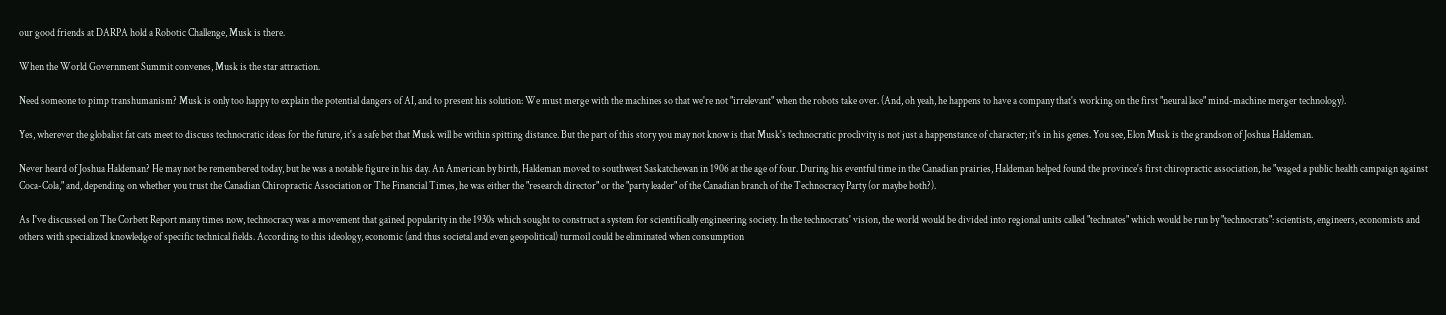our good friends at DARPA hold a Robotic Challenge, Musk is there.

When the World Government Summit convenes, Musk is the star attraction.

Need someone to pimp transhumanism? Musk is only too happy to explain the potential dangers of AI, and to present his solution: We must merge with the machines so that we're not "irrelevant" when the robots take over. (And, oh yeah, he happens to have a company that's working on the first "neural lace" mind-machine merger technology).

Yes, wherever the globalist fat cats meet to discuss technocratic ideas for the future, it's a safe bet that Musk will be within spitting distance. But the part of this story you may not know is that Musk's technocratic proclivity is not just a happenstance of character; it's in his genes. You see, Elon Musk is the grandson of Joshua Haldeman.

Never heard of Joshua Haldeman? He may not be remembered today, but he was a notable figure in his day. An American by birth, Haldeman moved to southwest Saskatchewan in 1906 at the age of four. During his eventful time in the Canadian prairies, Haldeman helped found the province's first chiropractic association, he "waged a public health campaign against Coca-Cola," and, depending on whether you trust the Canadian Chiropractic Association or The Financial Times, he was either the "research director" or the "party leader" of the Canadian branch of the Technocracy Party (or maybe both?).

As I've discussed on The Corbett Report many times now, technocracy was a movement that gained popularity in the 1930s which sought to construct a system for scientifically engineering society. In the technocrats' vision, the world would be divided into regional units called "technates" which would be run by "technocrats": scientists, engineers, economists and others with specialized knowledge of specific technical fields. According to this ideology, economic (and thus societal and even geopolitical) turmoil could be eliminated when consumption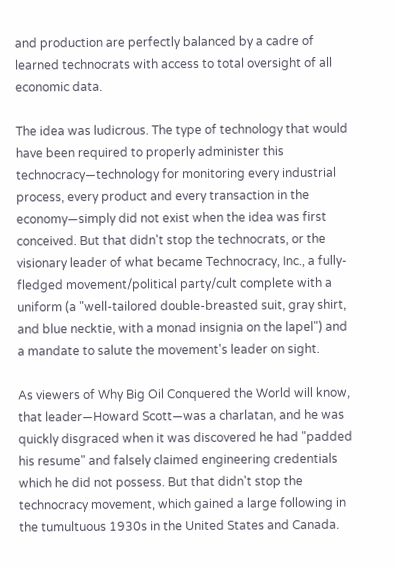and production are perfectly balanced by a cadre of learned technocrats with access to total oversight of all economic data.

The idea was ludicrous. The type of technology that would have been required to properly administer this technocracy—technology for monitoring every industrial process, every product and every transaction in the economy—simply did not exist when the idea was first conceived. But that didn't stop the technocrats, or the visionary leader of what became Technocracy, Inc., a fully-fledged movement/political party/cult complete with a uniform (a "well-tailored double-breasted suit, gray shirt, and blue necktie, with a monad insignia on the lapel") and a mandate to salute the movement's leader on sight.

As viewers of Why Big Oil Conquered the World will know, that leader—Howard Scott—was a charlatan, and he was quickly disgraced when it was discovered he had "padded his resume" and falsely claimed engineering credentials which he did not possess. But that didn't stop the technocracy movement, which gained a large following in the tumultuous 1930s in the United States and Canada.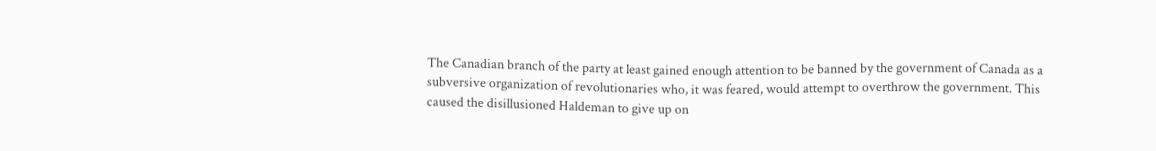The Canadian branch of the party at least gained enough attention to be banned by the government of Canada as a subversive organization of revolutionaries who, it was feared, would attempt to overthrow the government. This caused the disillusioned Haldeman to give up on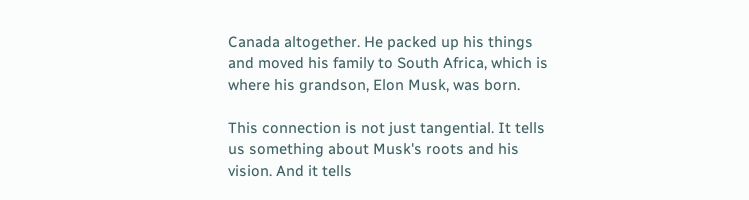Canada altogether. He packed up his things and moved his family to South Africa, which is where his grandson, Elon Musk, was born.

This connection is not just tangential. It tells us something about Musk's roots and his vision. And it tells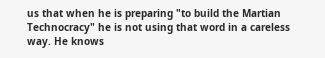us that when he is preparing "to build the Martian Technocracy" he is not using that word in a careless way. He knows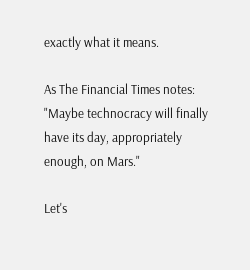exactly what it means.

As The Financial Times notes: "Maybe technocracy will finally have its day, appropriately enough, on Mars."

Let's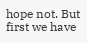hope not. But first we have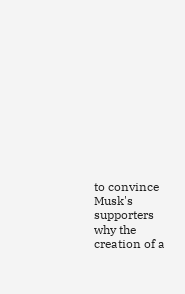to convince Musk's supporters why the creation of a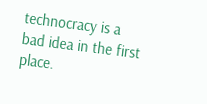technocracy is a bad idea in the first place.